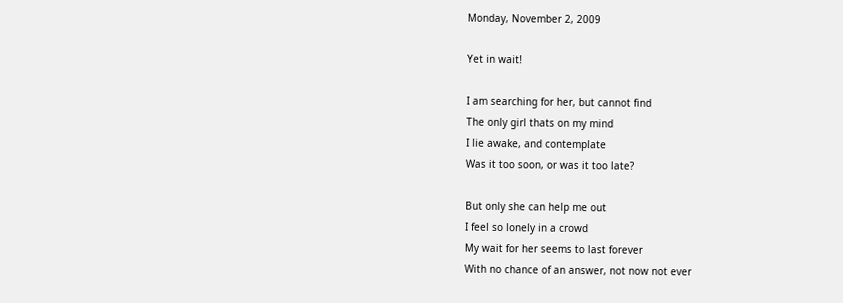Monday, November 2, 2009

Yet in wait!

I am searching for her, but cannot find
The only girl thats on my mind
I lie awake, and contemplate
Was it too soon, or was it too late?

But only she can help me out
I feel so lonely in a crowd
My wait for her seems to last forever
With no chance of an answer, not now not ever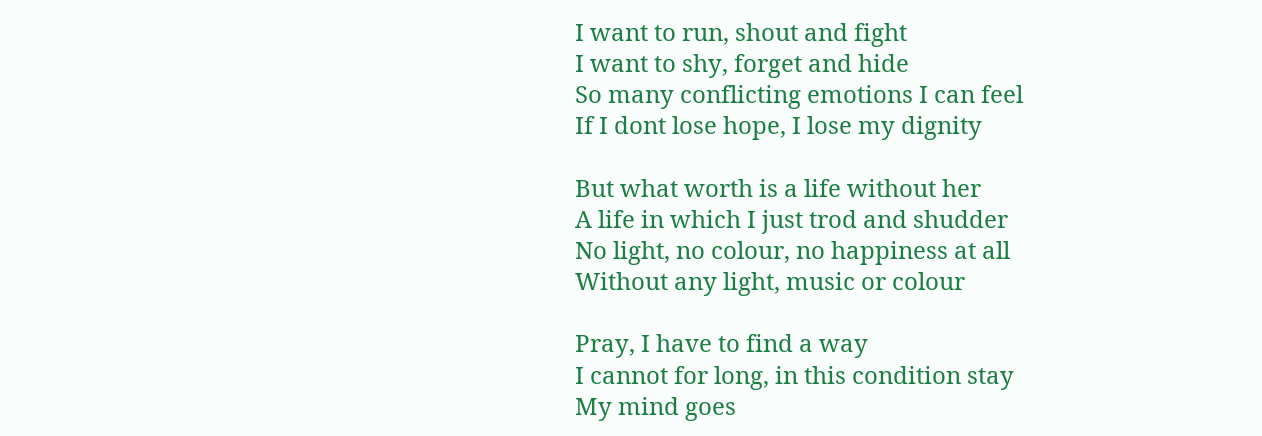I want to run, shout and fight
I want to shy, forget and hide
So many conflicting emotions I can feel
If I dont lose hope, I lose my dignity

But what worth is a life without her
A life in which I just trod and shudder
No light, no colour, no happiness at all
Without any light, music or colour

Pray, I have to find a way
I cannot for long, in this condition stay
My mind goes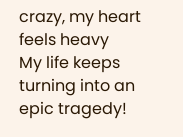crazy, my heart feels heavy
My life keeps turning into an epic tragedy!